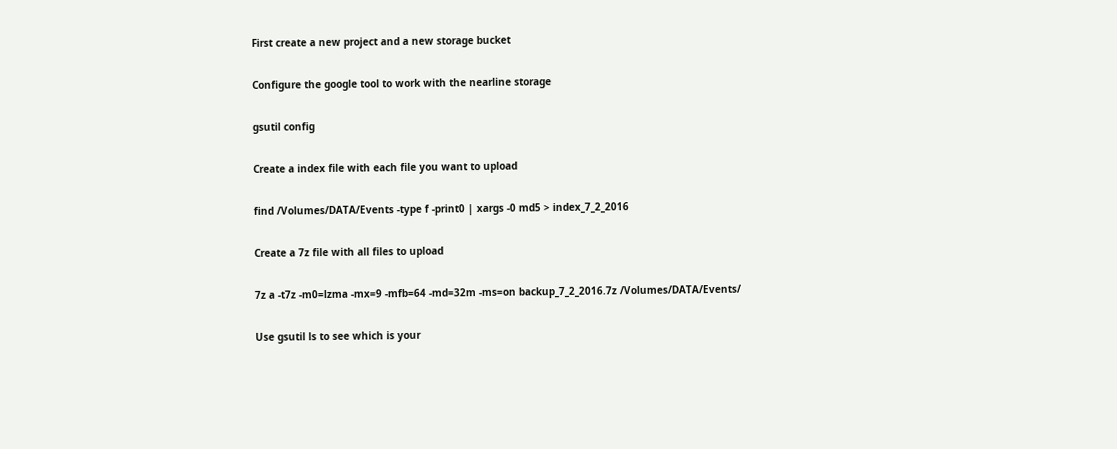First create a new project and a new storage bucket

Configure the google tool to work with the nearline storage

gsutil config

Create a index file with each file you want to upload

find /Volumes/DATA/Events -type f -print0 | xargs -0 md5 > index_7_2_2016

Create a 7z file with all files to upload

7z a -t7z -m0=lzma -mx=9 -mfb=64 -md=32m -ms=on backup_7_2_2016.7z /Volumes/DATA/Events/

Use gsutil ls to see which is your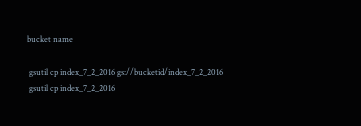bucket name

 gsutil cp index_7_2_2016 gs://bucketid/index_7_2_2016
 gsutil cp index_7_2_2016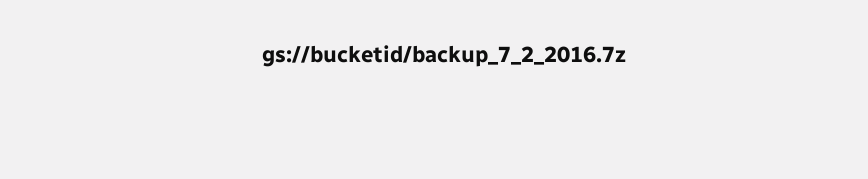gs://bucketid/backup_7_2_2016.7z